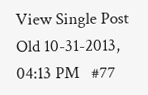View Single Post
Old 10-31-2013, 04:13 PM   #77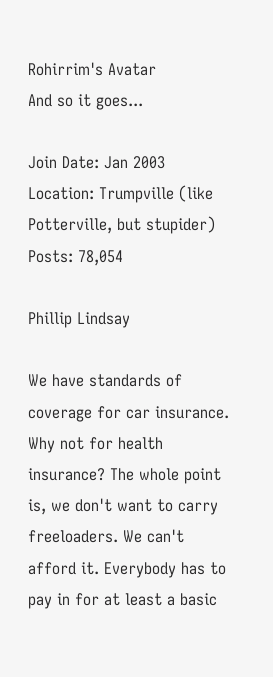Rohirrim's Avatar
And so it goes...

Join Date: Jan 2003
Location: Trumpville (like Potterville, but stupider)
Posts: 78,054

Phillip Lindsay

We have standards of coverage for car insurance. Why not for health insurance? The whole point is, we don't want to carry freeloaders. We can't afford it. Everybody has to pay in for at least a basic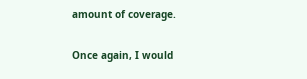amount of coverage.

Once again, I would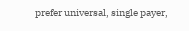prefer universal, single payer,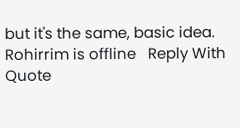but it's the same, basic idea.
Rohirrim is offline   Reply With Quote